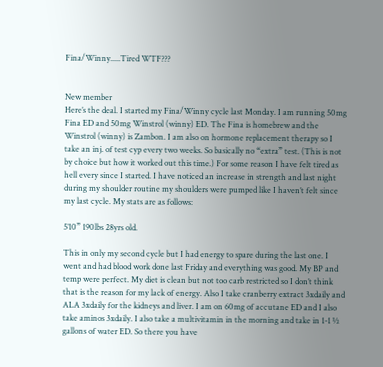Fina/Winny.....Tired WTF???


New member
Here’s the deal. I started my Fina/Winny cycle last Monday. I am running 50mg Fina ED and 50mg Winstrol (winny) ED. The Fina is homebrew and the Winstrol (winny) is Zambon. I am also on hormone replacement therapy so I take an inj. of test cyp every two weeks. So basically no “extra” test. (This is not by choice but how it worked out this time.) For some reason I have felt tired as hell every since I started. I have noticed an increase in strength and last night during my shoulder routine my shoulders were pumped like I haven’t felt since my last cycle. My stats are as follows:

5’10” 190lbs 28yrs old.

This in only my second cycle but I had energy to spare during the last one. I went and had blood work done last Friday and everything was good. My BP and temp were perfect. My diet is clean but not too carb restricted so I don’t think that is the reason for my lack of energy. Also I take cranberry extract 3xdaily and ALA 3xdaily for the kidneys and liver. I am on 60mg of accutane ED and I also take aminos 3xdaily. I also take a multivitamin in the morning and take in 1-1 ½ gallons of water ED. So there you have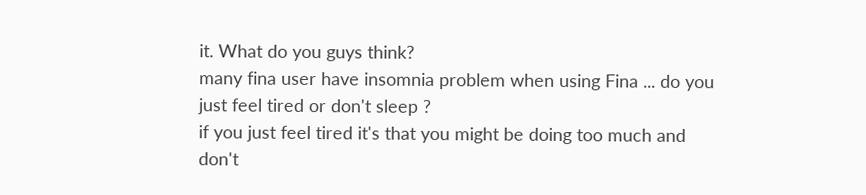it. What do you guys think?
many fina user have insomnia problem when using Fina ... do you just feel tired or don't sleep ?
if you just feel tired it's that you might be doing too much and don't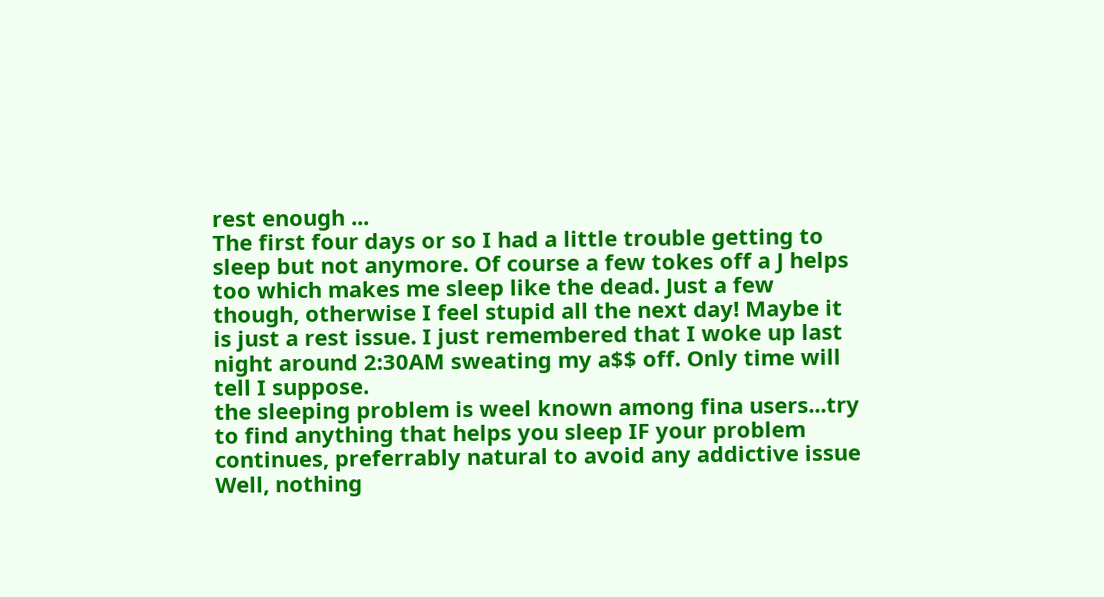rest enough ...
The first four days or so I had a little trouble getting to sleep but not anymore. Of course a few tokes off a J helps too which makes me sleep like the dead. Just a few though, otherwise I feel stupid all the next day! Maybe it is just a rest issue. I just remembered that I woke up last night around 2:30AM sweating my a$$ off. Only time will tell I suppose.
the sleeping problem is weel known among fina users...try to find anything that helps you sleep IF your problem continues, preferrably natural to avoid any addictive issue
Well, nothing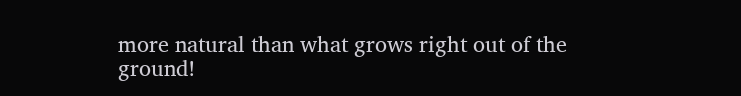more natural than what grows right out of the ground!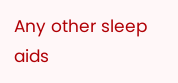Any other sleep aids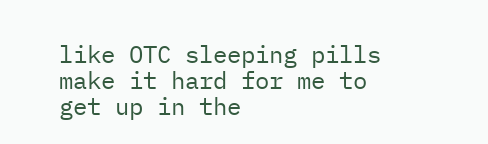like OTC sleeping pills make it hard for me to get up in the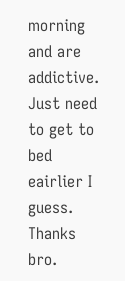morning and are addictive. Just need to get to bed eairlier I guess. Thanks bro.